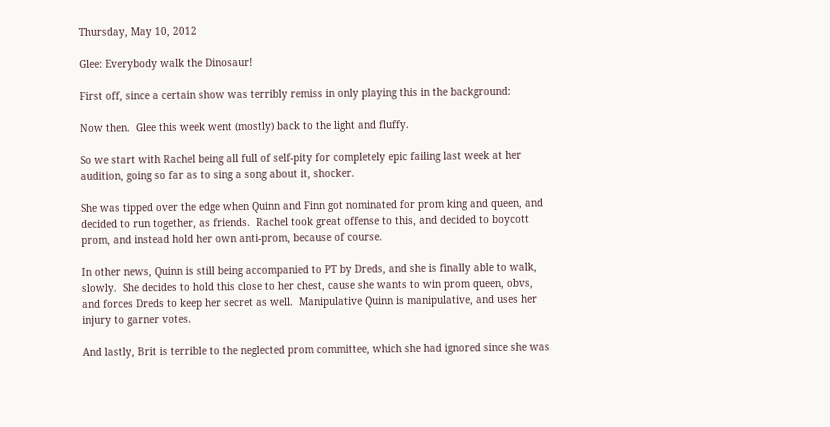Thursday, May 10, 2012

Glee: Everybody walk the Dinosaur!

First off, since a certain show was terribly remiss in only playing this in the background:

Now then.  Glee this week went (mostly) back to the light and fluffy.

So we start with Rachel being all full of self-pity for completely epic failing last week at her audition, going so far as to sing a song about it, shocker.

She was tipped over the edge when Quinn and Finn got nominated for prom king and queen, and decided to run together, as friends.  Rachel took great offense to this, and decided to boycott prom, and instead hold her own anti-prom, because of course.

In other news, Quinn is still being accompanied to PT by Dreds, and she is finally able to walk, slowly.  She decides to hold this close to her chest, cause she wants to win prom queen, obvs, and forces Dreds to keep her secret as well.  Manipulative Quinn is manipulative, and uses her injury to garner votes.

And lastly, Brit is terrible to the neglected prom committee, which she had ignored since she was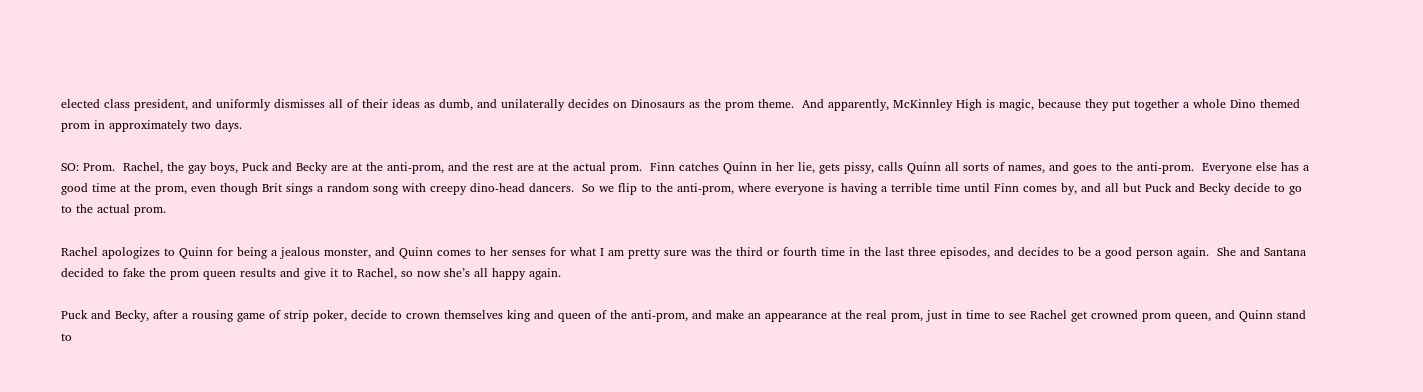elected class president, and uniformly dismisses all of their ideas as dumb, and unilaterally decides on Dinosaurs as the prom theme.  And apparently, McKinnley High is magic, because they put together a whole Dino themed prom in approximately two days.

SO: Prom.  Rachel, the gay boys, Puck and Becky are at the anti-prom, and the rest are at the actual prom.  Finn catches Quinn in her lie, gets pissy, calls Quinn all sorts of names, and goes to the anti-prom.  Everyone else has a good time at the prom, even though Brit sings a random song with creepy dino-head dancers.  So we flip to the anti-prom, where everyone is having a terrible time until Finn comes by, and all but Puck and Becky decide to go to the actual prom.

Rachel apologizes to Quinn for being a jealous monster, and Quinn comes to her senses for what I am pretty sure was the third or fourth time in the last three episodes, and decides to be a good person again.  She and Santana decided to fake the prom queen results and give it to Rachel, so now she’s all happy again.

Puck and Becky, after a rousing game of strip poker, decide to crown themselves king and queen of the anti-prom, and make an appearance at the real prom, just in time to see Rachel get crowned prom queen, and Quinn stand to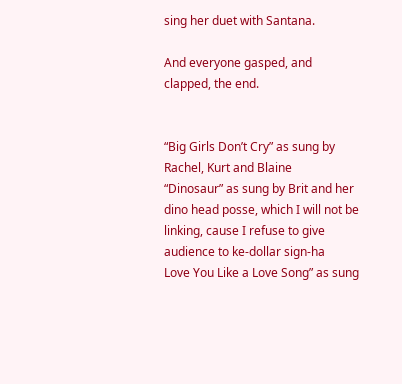sing her duet with Santana.

And everyone gasped, and clapped, the end.


“Big Girls Don’t Cry” as sung by Rachel, Kurt and Blaine
“Dinosaur” as sung by Brit and her dino head posse, which I will not be linking, cause I refuse to give audience to ke-dollar sign-ha
Love You Like a Love Song” as sung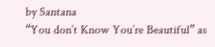by Santana
“You don’t Know You’re Beautiful” as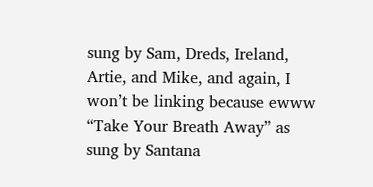sung by Sam, Dreds, Ireland, Artie, and Mike, and again, I won’t be linking because ewww
“Take Your Breath Away” as sung by Santana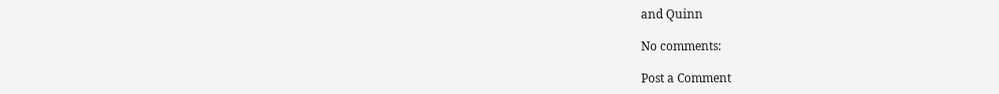and Quinn

No comments:

Post a Comment